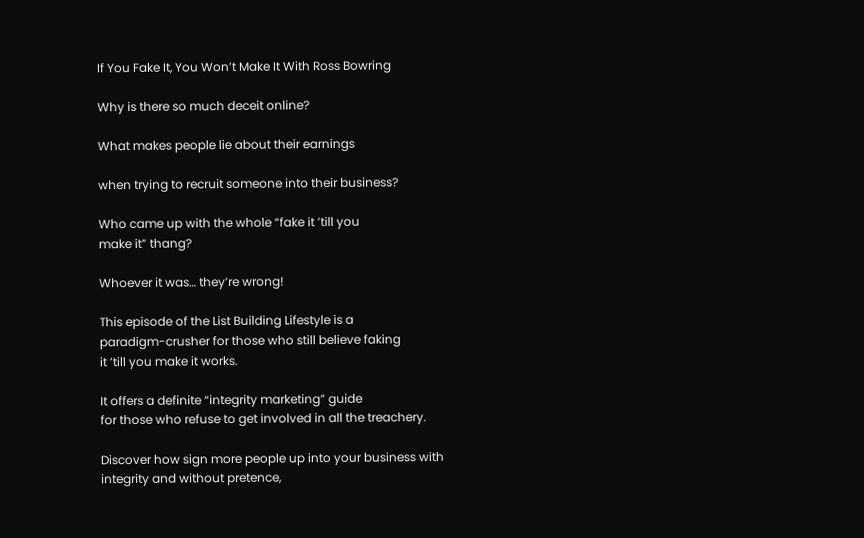If You Fake It, You Won’t Make It With Ross Bowring

Why is there so much deceit online?

What makes people lie about their earnings

when trying to recruit someone into their business?

Who came up with the whole “fake it ’till you
make it” thang?

Whoever it was… they’re wrong!

This episode of the List Building Lifestyle is a
paradigm-crusher for those who still believe faking
it ’till you make it works.

It offers a definite “integrity marketing” guide
for those who refuse to get involved in all the treachery.

Discover how sign more people up into your business with
integrity and without pretence,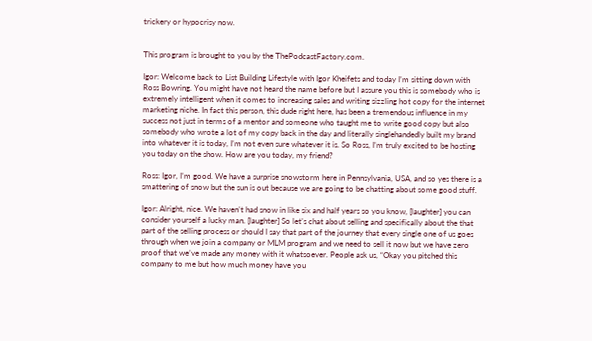trickery or hypocrisy now.


This program is brought to you by the ThePodcastFactory.com.

Igor: Welcome back to List Building Lifestyle with Igor Kheifets and today I’m sitting down with Ross Bowring. You might have not heard the name before but I assure you this is somebody who is extremely intelligent when it comes to increasing sales and writing sizzling hot copy for the internet marketing niche. In fact this person, this dude right here, has been a tremendous influence in my success not just in terms of a mentor and someone who taught me to write good copy but also somebody who wrote a lot of my copy back in the day and literally singlehandedly built my brand into whatever it is today, I’m not even sure whatever it is. So Ross, I’m truly excited to be hosting you today on the show. How are you today, my friend?

Ross: Igor, I’m good. We have a surprise snowstorm here in Pennsylvania, USA, and so yes there is a smattering of snow but the sun is out because we are going to be chatting about some good stuff.

Igor: Alright, nice. We haven’t had snow in like six and half years so you know, [laughter] you can consider yourself a lucky man. [laughter] So let’s chat about selling and specifically about the that part of the selling process or should I say that part of the journey that every single one of us goes through when we join a company or MLM program and we need to sell it now but we have zero proof that we’ve made any money with it whatsoever. People ask us, “Okay you pitched this company to me but how much money have you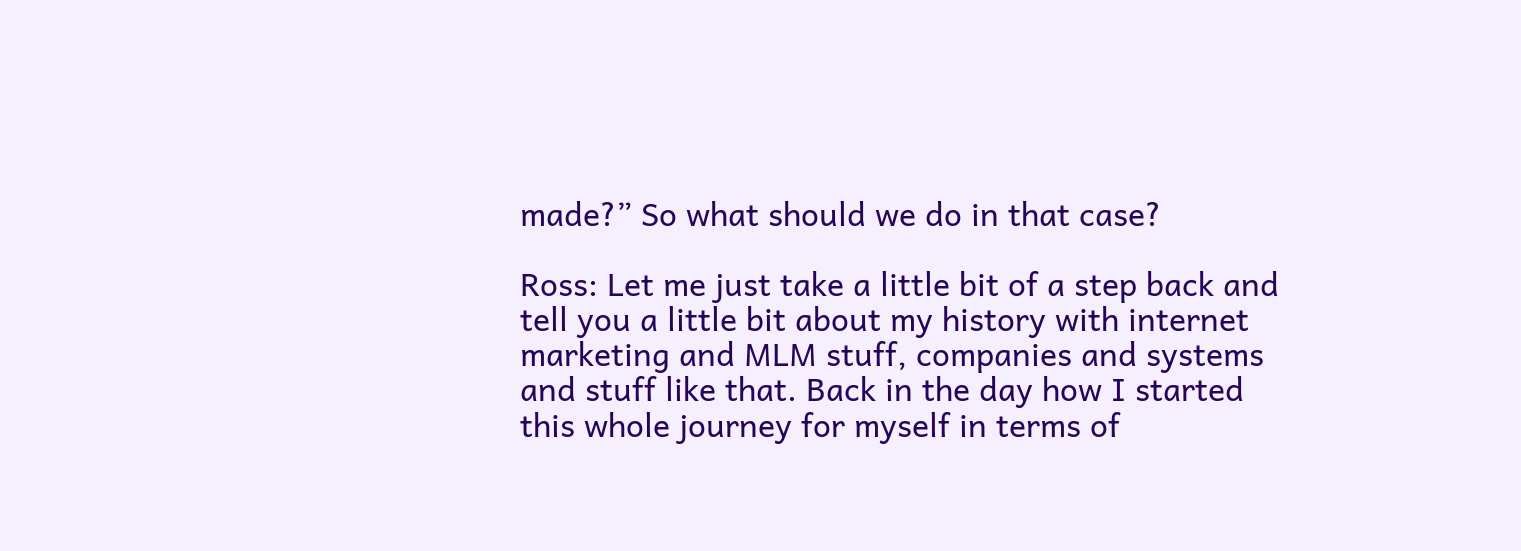made?” So what should we do in that case?

Ross: Let me just take a little bit of a step back and tell you a little bit about my history with internet marketing and MLM stuff, companies and systems and stuff like that. Back in the day how I started this whole journey for myself in terms of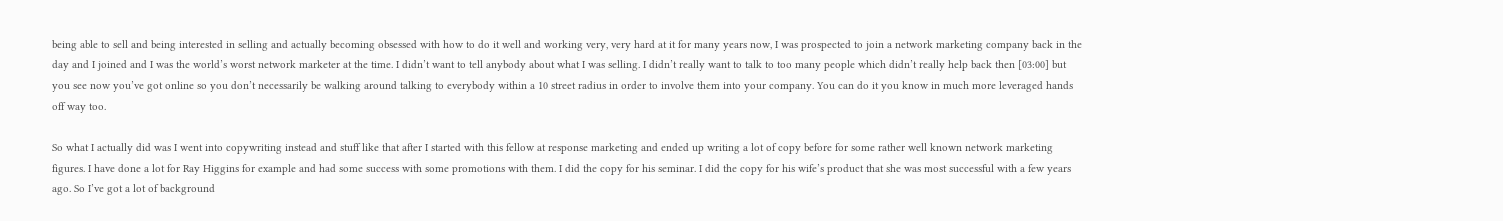being able to sell and being interested in selling and actually becoming obsessed with how to do it well and working very, very hard at it for many years now, I was prospected to join a network marketing company back in the day and I joined and I was the world’s worst network marketer at the time. I didn’t want to tell anybody about what I was selling. I didn’t really want to talk to too many people which didn’t really help back then [03:00] but you see now you’ve got online so you don’t necessarily be walking around talking to everybody within a 10 street radius in order to involve them into your company. You can do it you know in much more leveraged hands off way too.

So what I actually did was I went into copywriting instead and stuff like that after I started with this fellow at response marketing and ended up writing a lot of copy before for some rather well known network marketing figures. I have done a lot for Ray Higgins for example and had some success with some promotions with them. I did the copy for his seminar. I did the copy for his wife’s product that she was most successful with a few years ago. So I’ve got a lot of background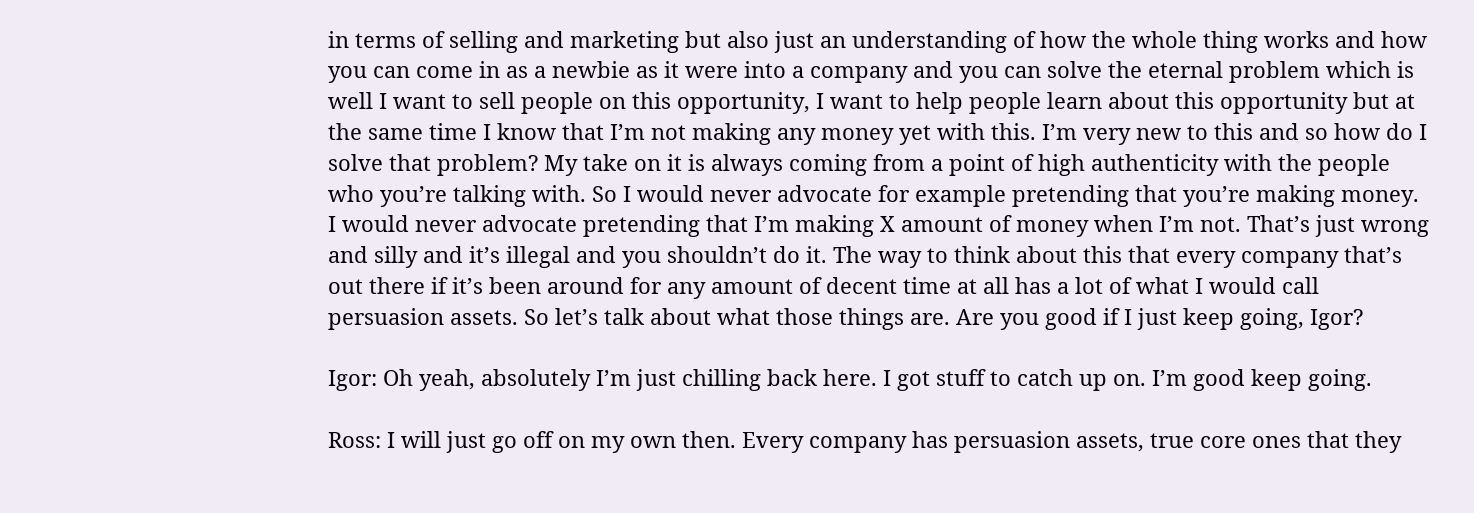in terms of selling and marketing but also just an understanding of how the whole thing works and how you can come in as a newbie as it were into a company and you can solve the eternal problem which is well I want to sell people on this opportunity, I want to help people learn about this opportunity but at the same time I know that I’m not making any money yet with this. I’m very new to this and so how do I solve that problem? My take on it is always coming from a point of high authenticity with the people who you’re talking with. So I would never advocate for example pretending that you’re making money. I would never advocate pretending that I’m making X amount of money when I’m not. That’s just wrong and silly and it’s illegal and you shouldn’t do it. The way to think about this that every company that’s out there if it’s been around for any amount of decent time at all has a lot of what I would call persuasion assets. So let’s talk about what those things are. Are you good if I just keep going, Igor?

Igor: Oh yeah, absolutely I’m just chilling back here. I got stuff to catch up on. I’m good keep going.

Ross: I will just go off on my own then. Every company has persuasion assets, true core ones that they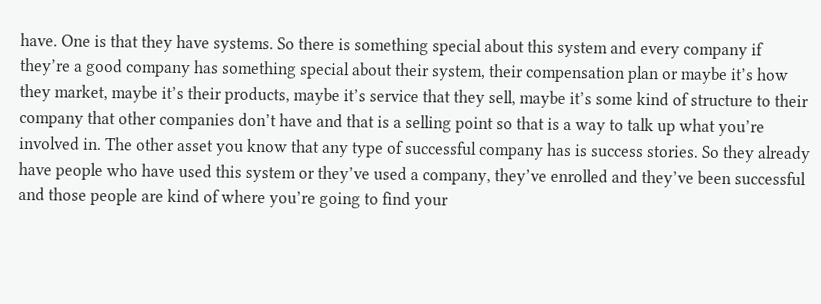have. One is that they have systems. So there is something special about this system and every company if they’re a good company has something special about their system, their compensation plan or maybe it’s how they market, maybe it’s their products, maybe it’s service that they sell, maybe it’s some kind of structure to their company that other companies don’t have and that is a selling point so that is a way to talk up what you’re involved in. The other asset you know that any type of successful company has is success stories. So they already have people who have used this system or they’ve used a company, they’ve enrolled and they’ve been successful and those people are kind of where you’re going to find your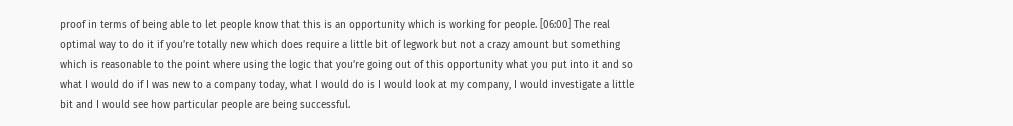proof in terms of being able to let people know that this is an opportunity which is working for people. [06:00] The real optimal way to do it if you’re totally new which does require a little bit of legwork but not a crazy amount but something which is reasonable to the point where using the logic that you’re going out of this opportunity what you put into it and so what I would do if I was new to a company today, what I would do is I would look at my company, I would investigate a little bit and I would see how particular people are being successful.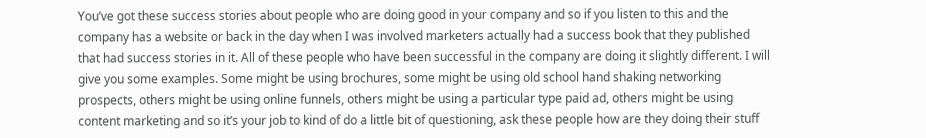You’ve got these success stories about people who are doing good in your company and so if you listen to this and the company has a website or back in the day when I was involved marketers actually had a success book that they published that had success stories in it. All of these people who have been successful in the company are doing it slightly different. I will give you some examples. Some might be using brochures, some might be using old school hand shaking networking prospects, others might be using online funnels, others might be using a particular type paid ad, others might be using content marketing and so it’s your job to kind of do a little bit of questioning, ask these people how are they doing their stuff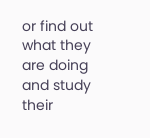or find out what they are doing and study their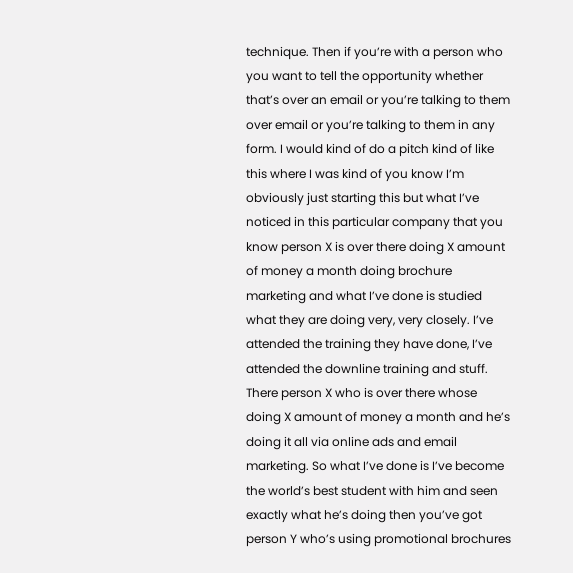technique. Then if you’re with a person who you want to tell the opportunity whether that’s over an email or you’re talking to them over email or you’re talking to them in any form. I would kind of do a pitch kind of like this where I was kind of you know I’m obviously just starting this but what I’ve noticed in this particular company that you know person X is over there doing X amount of money a month doing brochure marketing and what I’ve done is studied what they are doing very, very closely. I’ve attended the training they have done, I’ve attended the downline training and stuff. There person X who is over there whose doing X amount of money a month and he’s doing it all via online ads and email marketing. So what I’ve done is I’ve become the world’s best student with him and seen exactly what he’s doing then you’ve got person Y who’s using promotional brochures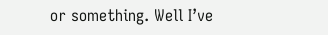or something. Well I’ve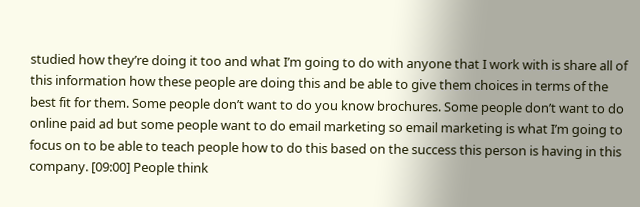studied how they’re doing it too and what I’m going to do with anyone that I work with is share all of this information how these people are doing this and be able to give them choices in terms of the best fit for them. Some people don’t want to do you know brochures. Some people don’t want to do online paid ad but some people want to do email marketing so email marketing is what I’m going to focus on to be able to teach people how to do this based on the success this person is having in this company. [09:00] People think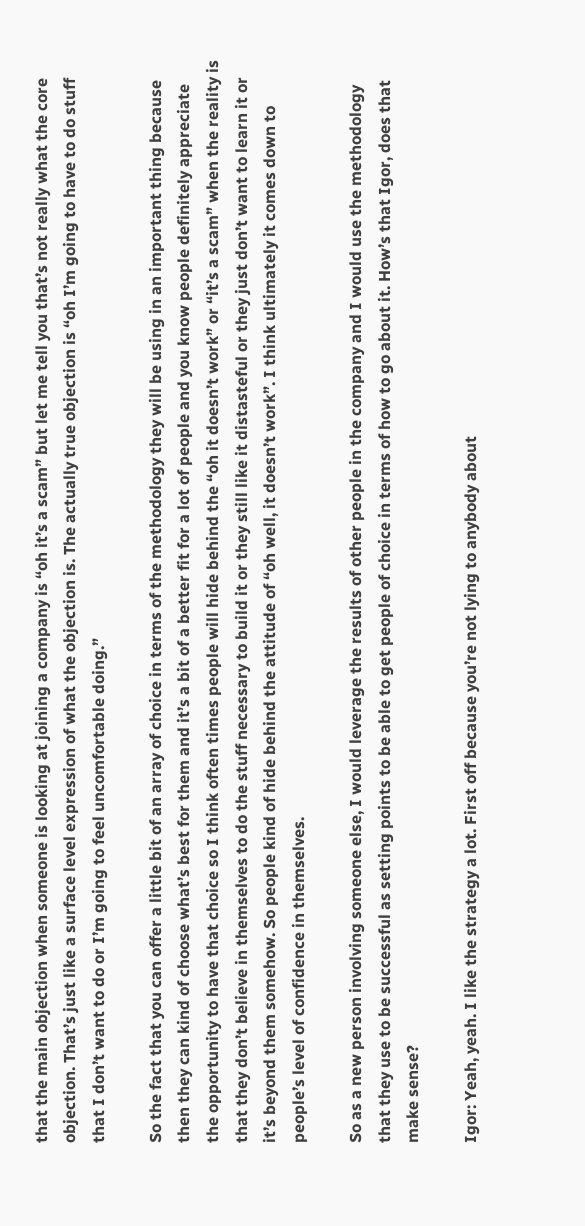that the main objection when someone is looking at joining a company is “oh it’s a scam” but let me tell you that’s not really what the core objection. That’s just like a surface level expression of what the objection is. The actually true objection is “oh I’m going to have to do stuff that I don’t want to do or I’m going to feel uncomfortable doing.”

So the fact that you can offer a little bit of an array of choice in terms of the methodology they will be using in an important thing because then they can kind of choose what’s best for them and it’s a bit of a better fit for a lot of people and you know people definitely appreciate the opportunity to have that choice so I think often times people will hide behind the “oh it doesn’t work” or “it’s a scam” when the reality is that they don’t believe in themselves to do the stuff necessary to build it or they still like it distasteful or they just don’t want to learn it or it’s beyond them somehow. So people kind of hide behind the attitude of “oh well, it doesn’t work”. I think ultimately it comes down to people’s level of confidence in themselves.

So as a new person involving someone else, I would leverage the results of other people in the company and I would use the methodology that they use to be successful as setting points to be able to get people of choice in terms of how to go about it. How’s that Igor, does that make sense?

Igor: Yeah, yeah. I like the strategy a lot. First off because you’re not lying to anybody about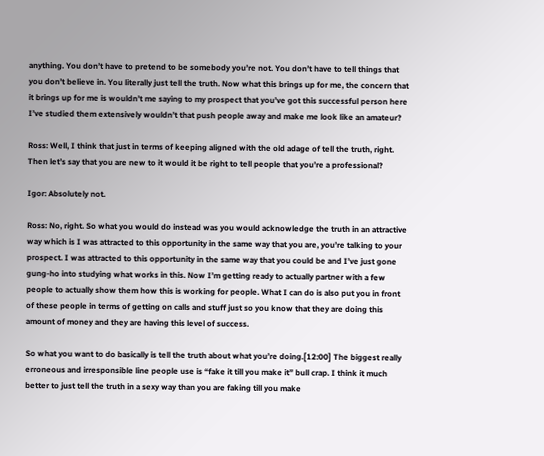anything. You don’t have to pretend to be somebody you’re not. You don’t have to tell things that you don’t believe in. You literally just tell the truth. Now what this brings up for me, the concern that it brings up for me is wouldn’t me saying to my prospect that you’ve got this successful person here I’ve studied them extensively wouldn’t that push people away and make me look like an amateur?

Ross: Well, I think that just in terms of keeping aligned with the old adage of tell the truth, right. Then let’s say that you are new to it would it be right to tell people that you’re a professional?

Igor: Absolutely not.

Ross: No, right. So what you would do instead was you would acknowledge the truth in an attractive way which is I was attracted to this opportunity in the same way that you are, you’re talking to your prospect. I was attracted to this opportunity in the same way that you could be and I’ve just gone gung-ho into studying what works in this. Now I’m getting ready to actually partner with a few people to actually show them how this is working for people. What I can do is also put you in front of these people in terms of getting on calls and stuff just so you know that they are doing this amount of money and they are having this level of success.

So what you want to do basically is tell the truth about what you’re doing.[12:00] The biggest really erroneous and irresponsible line people use is “fake it till you make it” bull crap. I think it much better to just tell the truth in a sexy way than you are faking till you make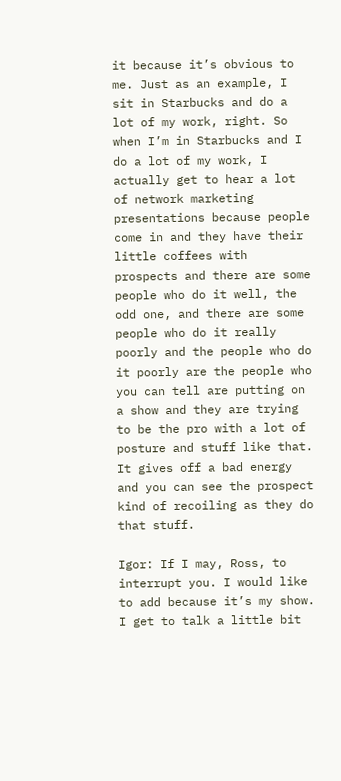it because it’s obvious to me. Just as an example, I sit in Starbucks and do a lot of my work, right. So when I’m in Starbucks and I do a lot of my work, I actually get to hear a lot of network marketing presentations because people come in and they have their little coffees with prospects and there are some people who do it well, the odd one, and there are some people who do it really poorly and the people who do it poorly are the people who you can tell are putting on a show and they are trying to be the pro with a lot of posture and stuff like that. It gives off a bad energy and you can see the prospect kind of recoiling as they do that stuff.

Igor: If I may, Ross, to interrupt you. I would like to add because it’s my show. I get to talk a little bit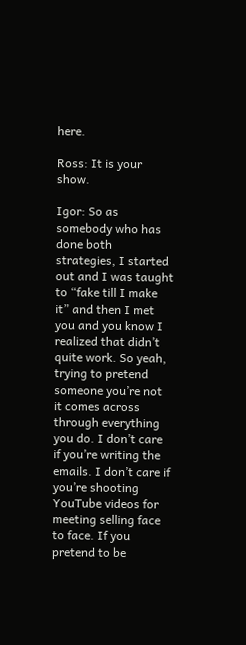here.

Ross: It is your show.

Igor: So as somebody who has done both strategies, I started out and I was taught to “fake till I make it” and then I met you and you know I realized that didn’t quite work. So yeah, trying to pretend someone you’re not it comes across through everything you do. I don’t care if you’re writing the emails. I don’t care if you’re shooting YouTube videos for meeting selling face to face. If you pretend to be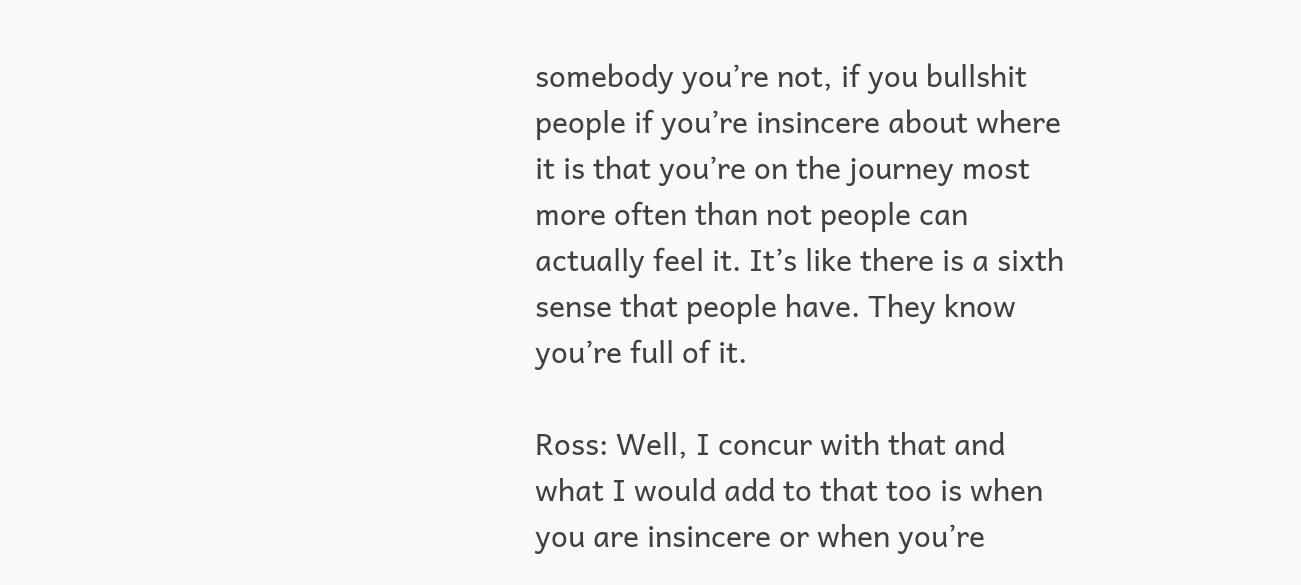somebody you’re not, if you bullshit people if you’re insincere about where it is that you’re on the journey most more often than not people can actually feel it. It’s like there is a sixth sense that people have. They know you’re full of it.

Ross: Well, I concur with that and what I would add to that too is when you are insincere or when you’re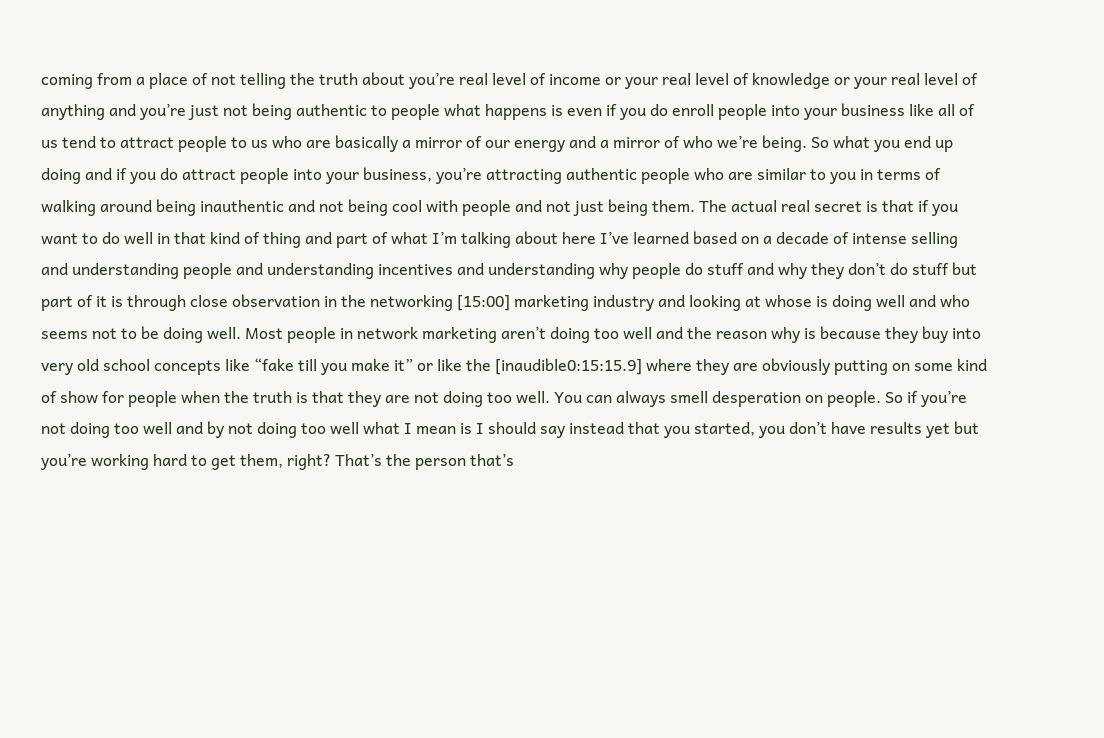coming from a place of not telling the truth about you’re real level of income or your real level of knowledge or your real level of anything and you’re just not being authentic to people what happens is even if you do enroll people into your business like all of us tend to attract people to us who are basically a mirror of our energy and a mirror of who we’re being. So what you end up doing and if you do attract people into your business, you’re attracting authentic people who are similar to you in terms of walking around being inauthentic and not being cool with people and not just being them. The actual real secret is that if you want to do well in that kind of thing and part of what I’m talking about here I’ve learned based on a decade of intense selling and understanding people and understanding incentives and understanding why people do stuff and why they don’t do stuff but part of it is through close observation in the networking [15:00] marketing industry and looking at whose is doing well and who seems not to be doing well. Most people in network marketing aren’t doing too well and the reason why is because they buy into very old school concepts like “fake till you make it” or like the [inaudible0:15:15.9] where they are obviously putting on some kind of show for people when the truth is that they are not doing too well. You can always smell desperation on people. So if you’re not doing too well and by not doing too well what I mean is I should say instead that you started, you don’t have results yet but you’re working hard to get them, right? That’s the person that’s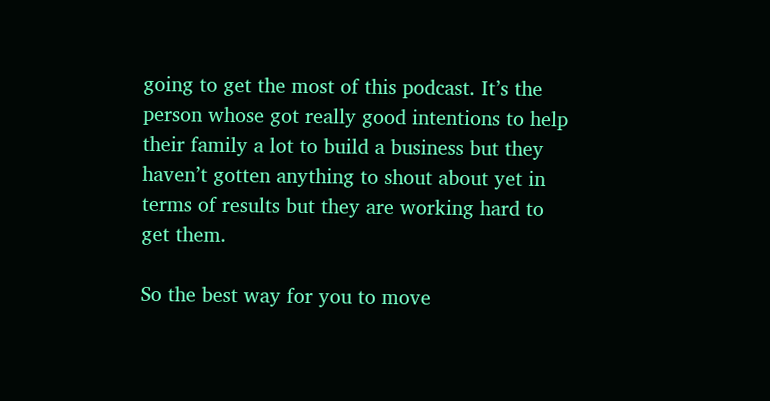going to get the most of this podcast. It’s the person whose got really good intentions to help their family a lot to build a business but they haven’t gotten anything to shout about yet in terms of results but they are working hard to get them.

So the best way for you to move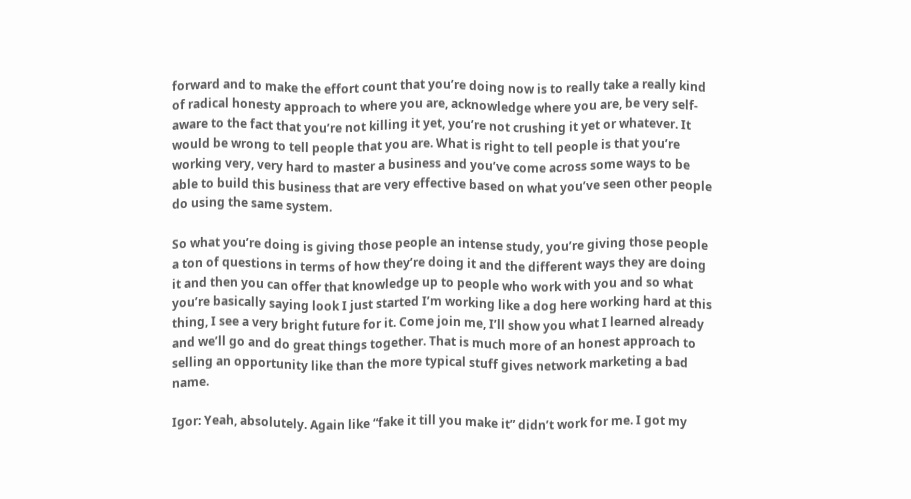forward and to make the effort count that you’re doing now is to really take a really kind of radical honesty approach to where you are, acknowledge where you are, be very self-aware to the fact that you’re not killing it yet, you’re not crushing it yet or whatever. It would be wrong to tell people that you are. What is right to tell people is that you’re working very, very hard to master a business and you’ve come across some ways to be able to build this business that are very effective based on what you’ve seen other people do using the same system.

So what you’re doing is giving those people an intense study, you’re giving those people a ton of questions in terms of how they’re doing it and the different ways they are doing it and then you can offer that knowledge up to people who work with you and so what you’re basically saying look I just started I’m working like a dog here working hard at this thing, I see a very bright future for it. Come join me, I’ll show you what I learned already and we’ll go and do great things together. That is much more of an honest approach to selling an opportunity like than the more typical stuff gives network marketing a bad name.

Igor: Yeah, absolutely. Again like “fake it till you make it” didn’t work for me. I got my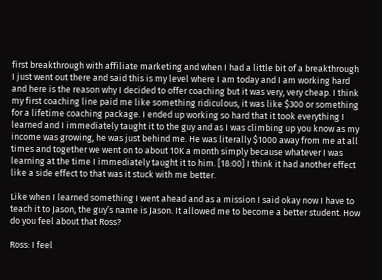first breakthrough with affiliate marketing and when I had a little bit of a breakthrough I just went out there and said this is my level where I am today and I am working hard and here is the reason why I decided to offer coaching but it was very, very cheap. I think my first coaching line paid me like something ridiculous, it was like $300 or something for a lifetime coaching package. I ended up working so hard that it took everything I learned and I immediately taught it to the guy and as I was climbing up you know as my income was growing, he was just behind me. He was literally $1000 away from me at all times and together we went on to about 10K a month simply because whatever I was learning at the time I immediately taught it to him. [18:00] I think it had another effect like a side effect to that was it stuck with me better.

Like when I learned something I went ahead and as a mission I said okay now I have to teach it to Jason, the guy’s name is Jason. It allowed me to become a better student. How do you feel about that Ross?

Ross: I feel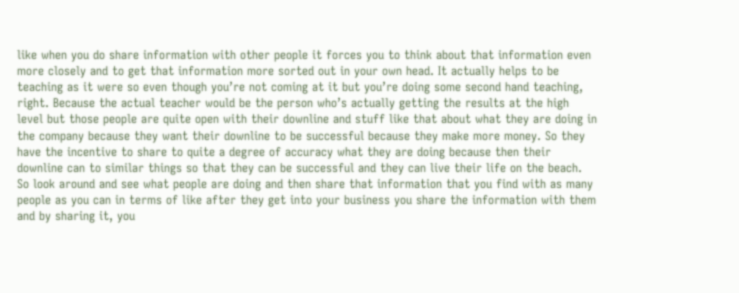like when you do share information with other people it forces you to think about that information even more closely and to get that information more sorted out in your own head. It actually helps to be teaching as it were so even though you’re not coming at it but you’re doing some second hand teaching, right. Because the actual teacher would be the person who’s actually getting the results at the high level but those people are quite open with their downline and stuff like that about what they are doing in the company because they want their downline to be successful because they make more money. So they have the incentive to share to quite a degree of accuracy what they are doing because then their downline can to similar things so that they can be successful and they can live their life on the beach. So look around and see what people are doing and then share that information that you find with as many people as you can in terms of like after they get into your business you share the information with them and by sharing it, you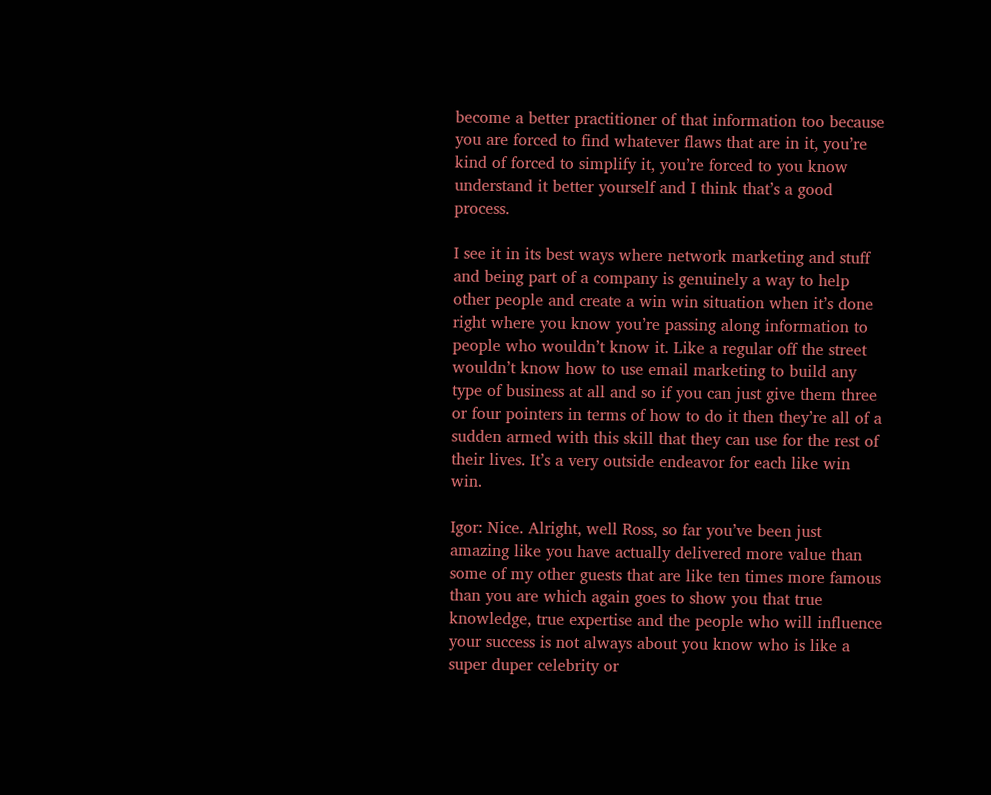become a better practitioner of that information too because you are forced to find whatever flaws that are in it, you’re kind of forced to simplify it, you’re forced to you know understand it better yourself and I think that’s a good process.

I see it in its best ways where network marketing and stuff and being part of a company is genuinely a way to help other people and create a win win situation when it’s done right where you know you’re passing along information to people who wouldn’t know it. Like a regular off the street wouldn’t know how to use email marketing to build any type of business at all and so if you can just give them three or four pointers in terms of how to do it then they’re all of a sudden armed with this skill that they can use for the rest of their lives. It’s a very outside endeavor for each like win win.

Igor: Nice. Alright, well Ross, so far you’ve been just amazing like you have actually delivered more value than some of my other guests that are like ten times more famous than you are which again goes to show you that true knowledge, true expertise and the people who will influence your success is not always about you know who is like a super duper celebrity or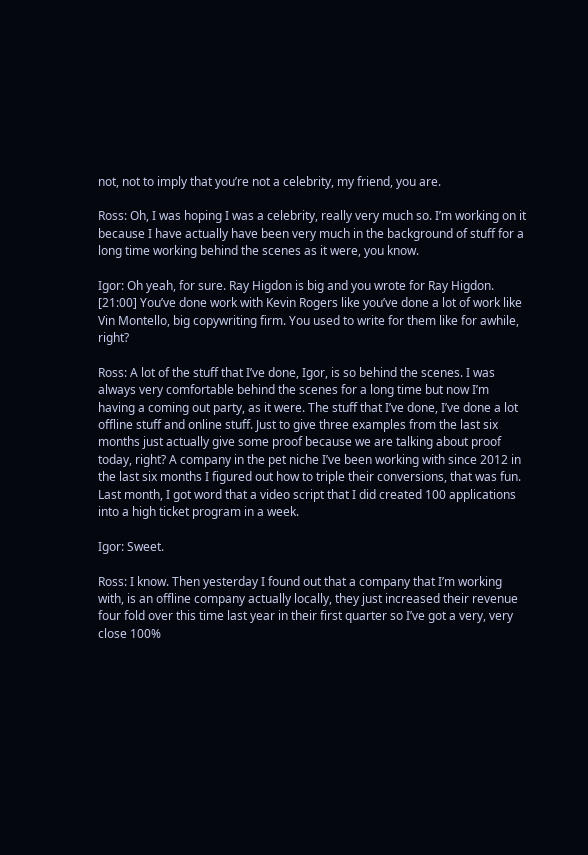not, not to imply that you’re not a celebrity, my friend, you are.

Ross: Oh, I was hoping I was a celebrity, really very much so. I’m working on it because I have actually have been very much in the background of stuff for a long time working behind the scenes as it were, you know.

Igor: Oh yeah, for sure. Ray Higdon is big and you wrote for Ray Higdon. [21:00] You’ve done work with Kevin Rogers like you’ve done a lot of work like Vin Montello, big copywriting firm. You used to write for them like for awhile, right?

Ross: A lot of the stuff that I’ve done, Igor, is so behind the scenes. I was always very comfortable behind the scenes for a long time but now I’m having a coming out party, as it were. The stuff that I’ve done, I’ve done a lot offline stuff and online stuff. Just to give three examples from the last six months just actually give some proof because we are talking about proof today, right? A company in the pet niche I’ve been working with since 2012 in the last six months I figured out how to triple their conversions, that was fun. Last month, I got word that a video script that I did created 100 applications into a high ticket program in a week.

Igor: Sweet.

Ross: I know. Then yesterday I found out that a company that I’m working with, is an offline company actually locally, they just increased their revenue four fold over this time last year in their first quarter so I’ve got a very, very close 100%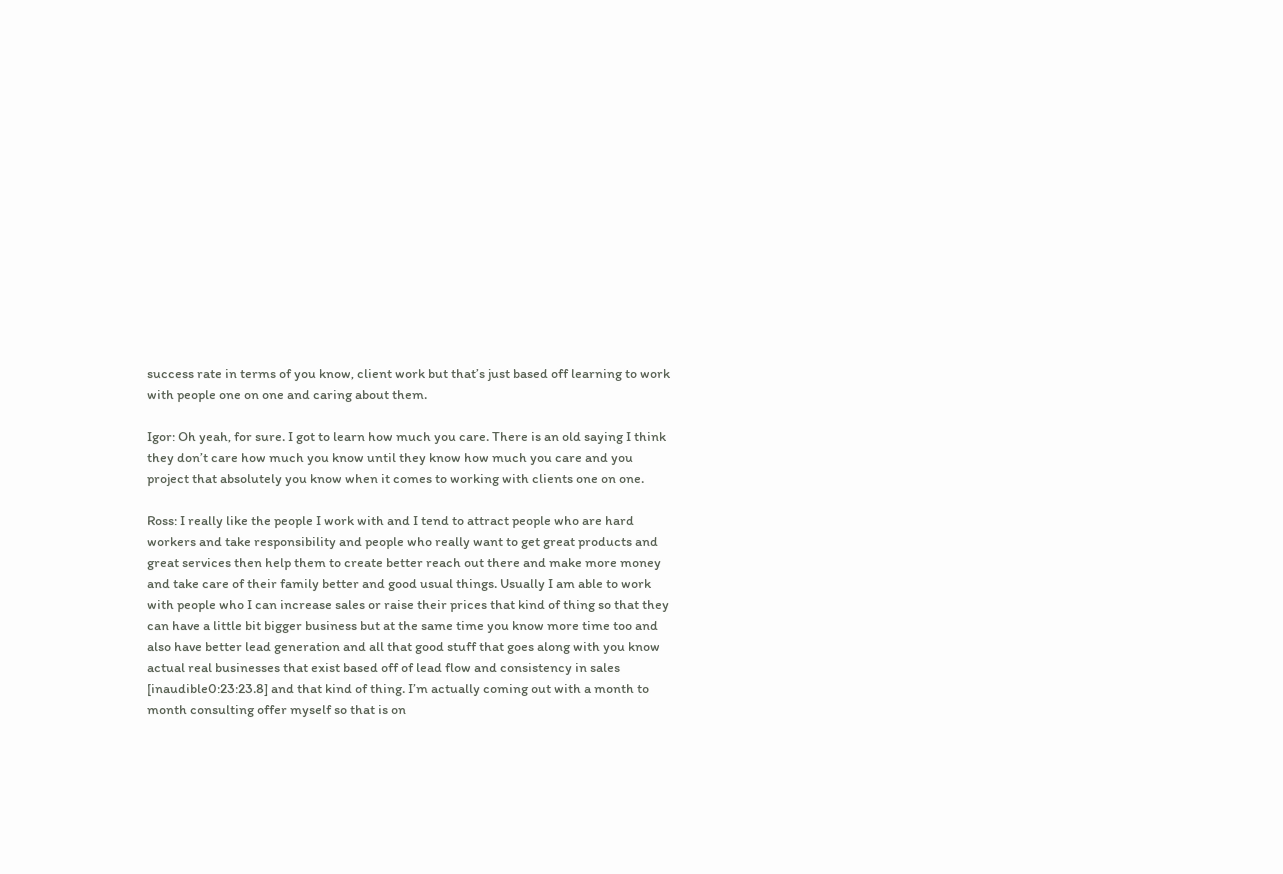success rate in terms of you know, client work but that’s just based off learning to work with people one on one and caring about them.

Igor: Oh yeah, for sure. I got to learn how much you care. There is an old saying I think they don’t care how much you know until they know how much you care and you project that absolutely you know when it comes to working with clients one on one.

Ross: I really like the people I work with and I tend to attract people who are hard workers and take responsibility and people who really want to get great products and great services then help them to create better reach out there and make more money and take care of their family better and good usual things. Usually I am able to work with people who I can increase sales or raise their prices that kind of thing so that they can have a little bit bigger business but at the same time you know more time too and also have better lead generation and all that good stuff that goes along with you know actual real businesses that exist based off of lead flow and consistency in sales [inaudible0:23:23.8] and that kind of thing. I’m actually coming out with a month to month consulting offer myself so that is on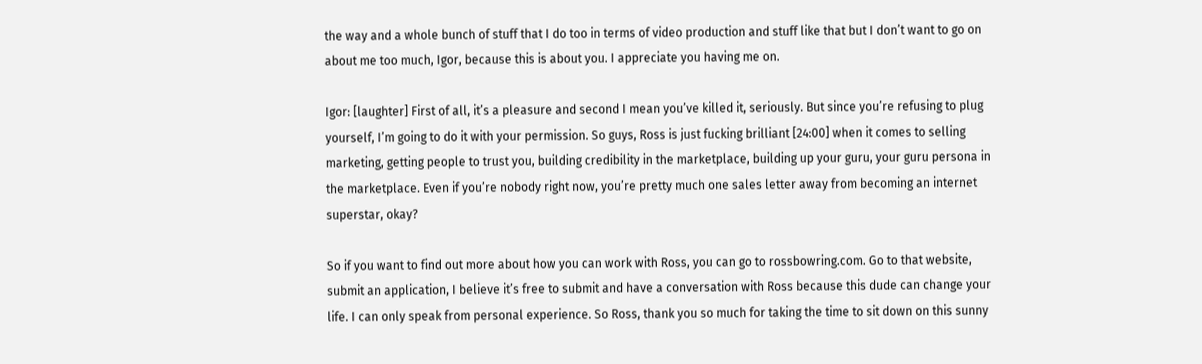the way and a whole bunch of stuff that I do too in terms of video production and stuff like that but I don’t want to go on about me too much, Igor, because this is about you. I appreciate you having me on.

Igor: [laughter] First of all, it’s a pleasure and second I mean you’ve killed it, seriously. But since you’re refusing to plug yourself, I’m going to do it with your permission. So guys, Ross is just fucking brilliant [24:00] when it comes to selling marketing, getting people to trust you, building credibility in the marketplace, building up your guru, your guru persona in the marketplace. Even if you’re nobody right now, you’re pretty much one sales letter away from becoming an internet superstar, okay?

So if you want to find out more about how you can work with Ross, you can go to rossbowring.com. Go to that website, submit an application, I believe it’s free to submit and have a conversation with Ross because this dude can change your life. I can only speak from personal experience. So Ross, thank you so much for taking the time to sit down on this sunny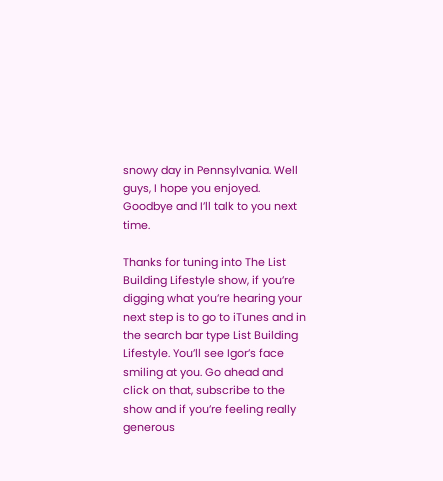snowy day in Pennsylvania. Well guys, I hope you enjoyed. Goodbye and I’ll talk to you next time.

Thanks for tuning into The List Building Lifestyle show, if you’re digging what you’re hearing your next step is to go to iTunes and in the search bar type List Building Lifestyle. You’ll see Igor’s face smiling at you. Go ahead and click on that, subscribe to the show and if you’re feeling really generous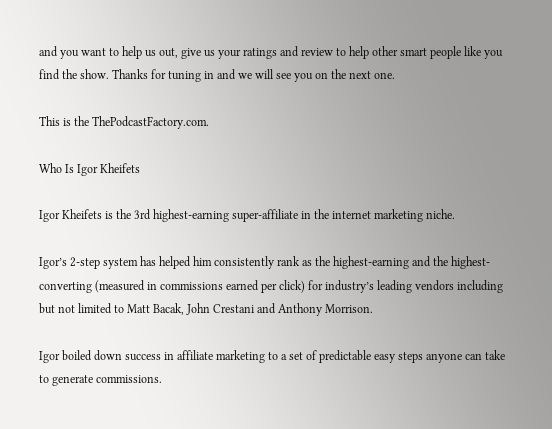and you want to help us out, give us your ratings and review to help other smart people like you find the show. Thanks for tuning in and we will see you on the next one.

This is the ThePodcastFactory.com.

Who Is Igor Kheifets

Igor Kheifets is the 3rd highest-earning super-affiliate in the internet marketing niche.

Igor’s 2-step system has helped him consistently rank as the highest-earning and the highest-converting (measured in commissions earned per click) for industry’s leading vendors including but not limited to Matt Bacak, John Crestani and Anthony Morrison.

Igor boiled down success in affiliate marketing to a set of predictable easy steps anyone can take to generate commissions.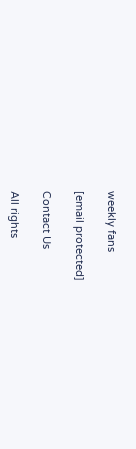weekly fans

[email protected]

Contact Us

All rights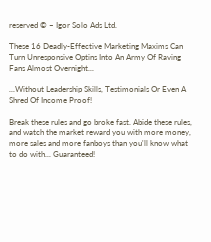reserved © – Igor Solo Ads Ltd.

These 16 Deadly-Effective Marketing Maxims Can Turn Unresponsive Optins Into An Army Of Raving Fans Almost Overnight...

...Without Leadership Skills, Testimonials Or Even A Shred Of Income Proof!

Break these rules and go broke fast. Abide these rules, and watch the market reward you with more money, more sales and more fanboys than you'll know what to do with... Guaranteed!